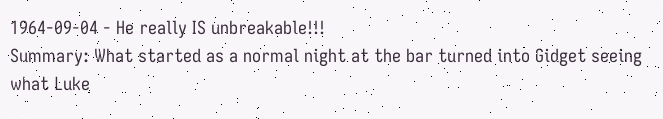1964-09-04 - He really IS unbreakable!!!
Summary: What started as a normal night at the bar turned into Gidget seeing what Luke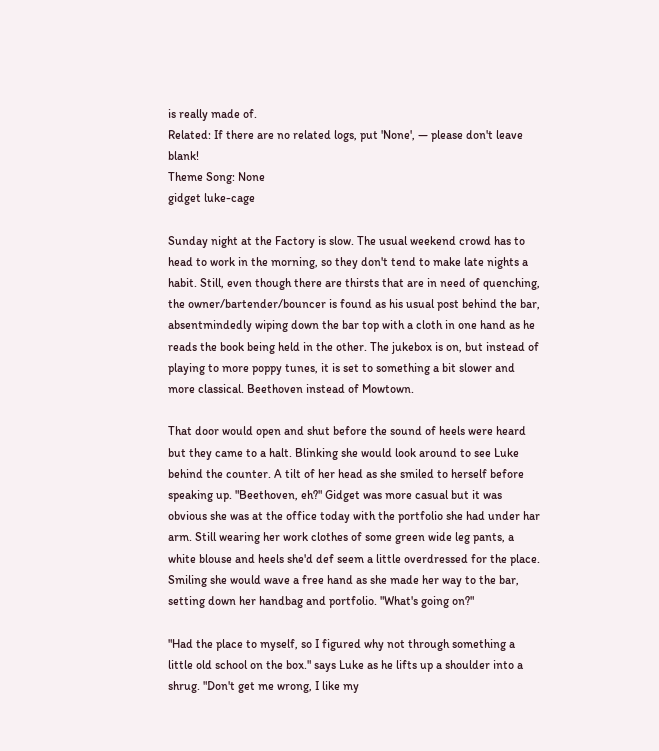is really made of.
Related: If there are no related logs, put 'None', — please don't leave blank!
Theme Song: None
gidget luke-cage

Sunday night at the Factory is slow. The usual weekend crowd has to head to work in the morning, so they don't tend to make late nights a habit. Still, even though there are thirsts that are in need of quenching, the owner/bartender/bouncer is found as his usual post behind the bar, absentmindedly wiping down the bar top with a cloth in one hand as he reads the book being held in the other. The jukebox is on, but instead of playing to more poppy tunes, it is set to something a bit slower and more classical. Beethoven instead of Mowtown.

That door would open and shut before the sound of heels were heard but they came to a halt. Blinking she would look around to see Luke behind the counter. A tilt of her head as she smiled to herself before speaking up. "Beethoven, eh?" Gidget was more casual but it was obvious she was at the office today with the portfolio she had under har arm. Still wearing her work clothes of some green wide leg pants, a white blouse and heels she'd def seem a little overdressed for the place. Smiling she would wave a free hand as she made her way to the bar, setting down her handbag and portfolio. "What's going on?"

"Had the place to myself, so I figured why not through something a little old school on the box." says Luke as he lifts up a shoulder into a shrug. "Don't get me wrong, I like my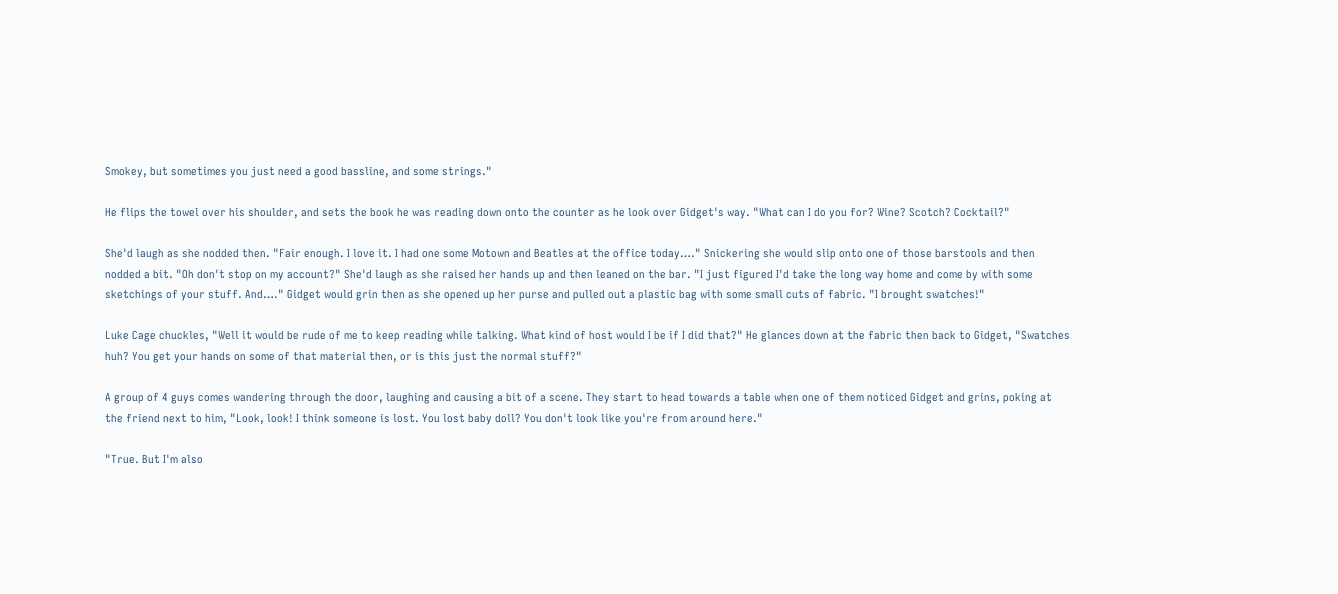Smokey, but sometimes you just need a good bassline, and some strings."

He flips the towel over his shoulder, and sets the book he was reading down onto the counter as he look over Gidget's way. "What can I do you for? Wine? Scotch? Cocktail?"

She'd laugh as she nodded then. "Fair enough. I love it. I had one some Motown and Beatles at the office today…." Snickering she would slip onto one of those barstools and then nodded a bit. "Oh don't stop on my account?" She'd laugh as she raised her hands up and then leaned on the bar. "I just figured I'd take the long way home and come by with some sketchings of your stuff. And…." Gidget would grin then as she opened up her purse and pulled out a plastic bag with some small cuts of fabric. "I brought swatches!"

Luke Cage chuckles, "Well it would be rude of me to keep reading while talking. What kind of host would I be if I did that?" He glances down at the fabric then back to Gidget, "Swatches huh? You get your hands on some of that material then, or is this just the normal stuff?"

A group of 4 guys comes wandering through the door, laughing and causing a bit of a scene. They start to head towards a table when one of them noticed Gidget and grins, poking at the friend next to him, "Look, look! I think someone is lost. You lost baby doll? You don't look like you're from around here."

"True. But I'm also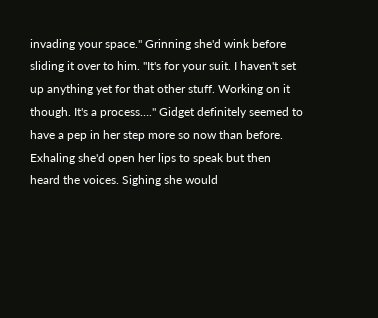invading your space." Grinning she'd wink before sliding it over to him. "It's for your suit. I haven't set up anything yet for that other stuff. Working on it though. It's a process…." Gidget definitely seemed to have a pep in her step more so now than before. Exhaling she'd open her lips to speak but then heard the voices. Sighing she would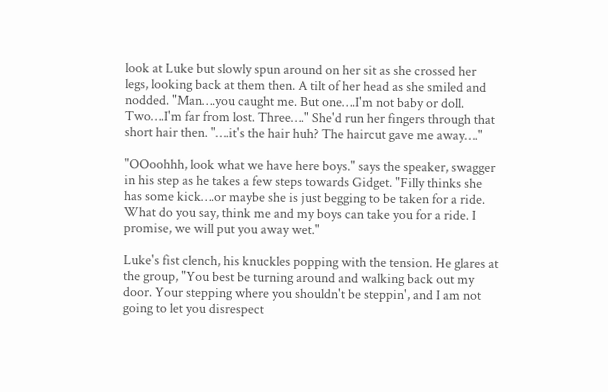look at Luke but slowly spun around on her sit as she crossed her legs, looking back at them then. A tilt of her head as she smiled and nodded. "Man….you caught me. But one….I'm not baby or doll. Two….I'm far from lost. Three…." She'd run her fingers through that short hair then. "….it's the hair huh? The haircut gave me away…."

"OOoohhh, look what we have here boys." says the speaker, swagger in his step as he takes a few steps towards Gidget. "Filly thinks she has some kick….or maybe she is just begging to be taken for a ride. What do you say, think me and my boys can take you for a ride. I promise, we will put you away wet."

Luke's fist clench, his knuckles popping with the tension. He glares at the group, "You best be turning around and walking back out my door. Your stepping where you shouldn't be steppin', and I am not going to let you disrespect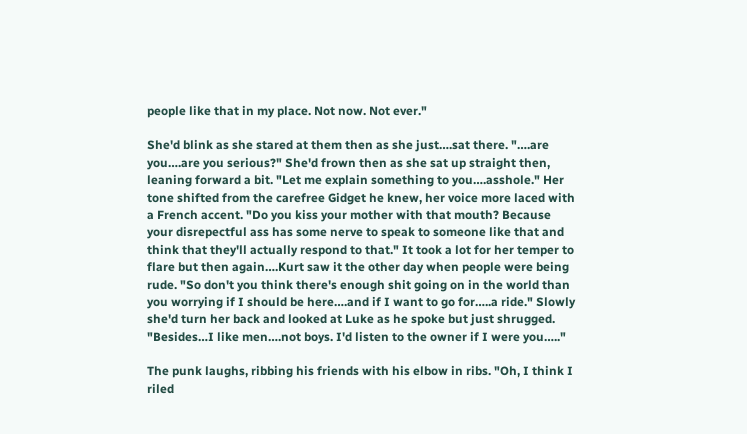people like that in my place. Not now. Not ever."

She'd blink as she stared at them then as she just….sat there. "….are you….are you serious?" She'd frown then as she sat up straight then, leaning forward a bit. "Let me explain something to you….asshole." Her tone shifted from the carefree Gidget he knew, her voice more laced with a French accent. "Do you kiss your mother with that mouth? Because your disrepectful ass has some nerve to speak to someone like that and think that they'll actually respond to that." It took a lot for her temper to flare but then again….Kurt saw it the other day when people were being rude. "So don't you think there's enough shit going on in the world than you worrying if I should be here….and if I want to go for…..a ride." Slowly she'd turn her back and looked at Luke as he spoke but just shrugged. "Besides…I like men….not boys. I'd listen to the owner if I were you….."

The punk laughs, ribbing his friends with his elbow in ribs. "Oh, I think I riled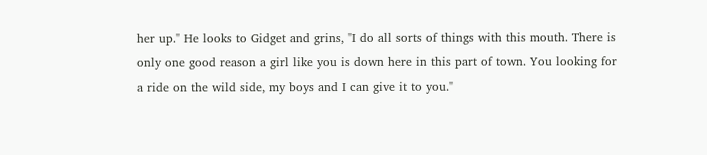her up." He looks to Gidget and grins, "I do all sorts of things with this mouth. There is only one good reason a girl like you is down here in this part of town. You looking for a ride on the wild side, my boys and I can give it to you."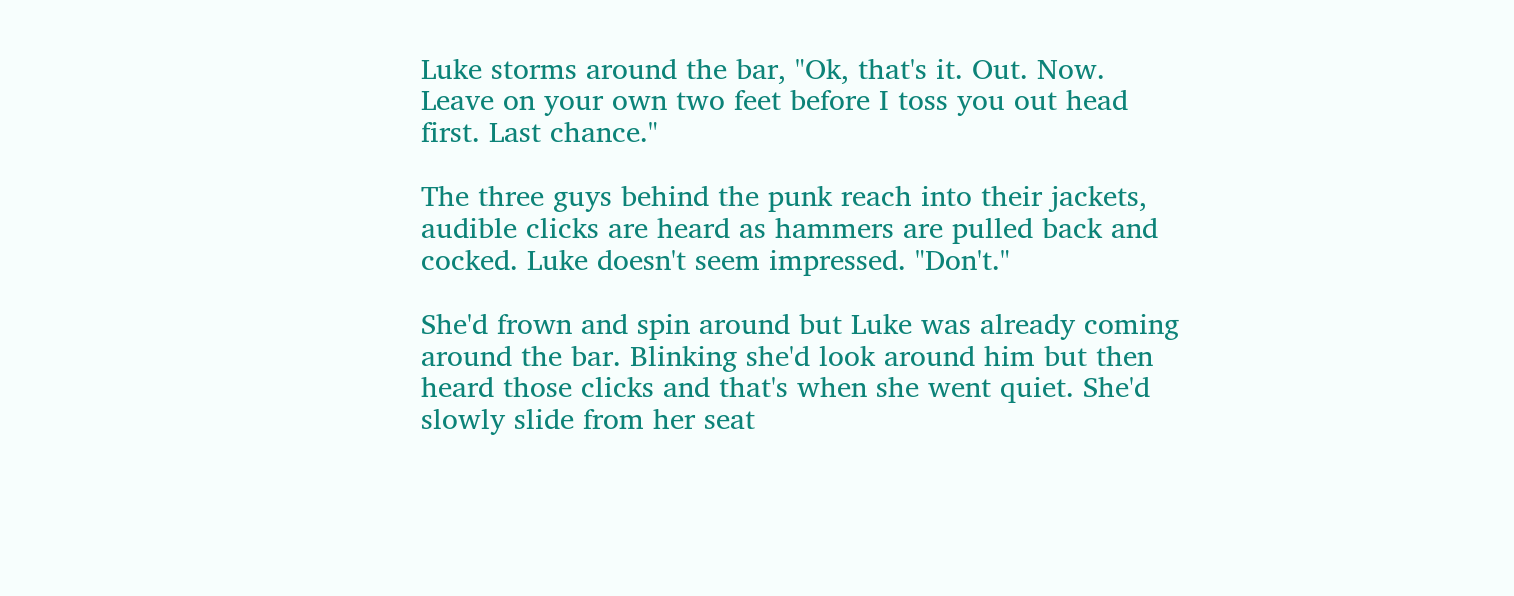Luke storms around the bar, "Ok, that's it. Out. Now. Leave on your own two feet before I toss you out head first. Last chance."

The three guys behind the punk reach into their jackets, audible clicks are heard as hammers are pulled back and cocked. Luke doesn't seem impressed. "Don't."

She'd frown and spin around but Luke was already coming around the bar. Blinking she'd look around him but then heard those clicks and that's when she went quiet. She'd slowly slide from her seat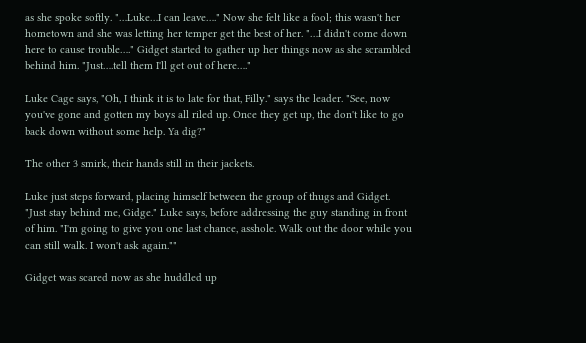as she spoke softly. "…Luke…I can leave…." Now she felt like a fool; this wasn't her hometown and she was letting her temper get the best of her. "…I didn't come down here to cause trouble…." Gidget started to gather up her things now as she scrambled behind him. "Just….tell them I'll get out of here…."

Luke Cage says, "Oh, I think it is to late for that, Filly." says the leader. "See, now you've gone and gotten my boys all riled up. Once they get up, the don't like to go back down without some help. Ya dig?"

The other 3 smirk, their hands still in their jackets.

Luke just steps forward, placing himself between the group of thugs and Gidget. "Just stay behind me, Gidge." Luke says, before addressing the guy standing in front of him. "I'm going to give you one last chance, asshole. Walk out the door while you can still walk. I won't ask again.""

Gidget was scared now as she huddled up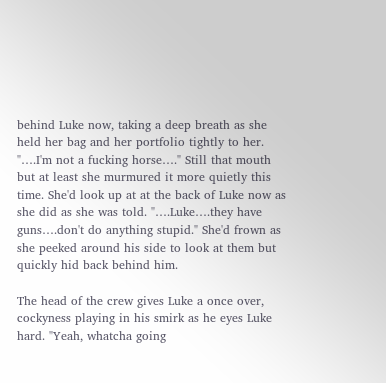behind Luke now, taking a deep breath as she held her bag and her portfolio tightly to her. "….I'm not a fucking horse…." Still that mouth but at least she murmured it more quietly this time. She'd look up at at the back of Luke now as she did as she was told. "….Luke….they have guns….don't do anything stupid." She'd frown as she peeked around his side to look at them but quickly hid back behind him.

The head of the crew gives Luke a once over, cockyness playing in his smirk as he eyes Luke hard. "Yeah, whatcha going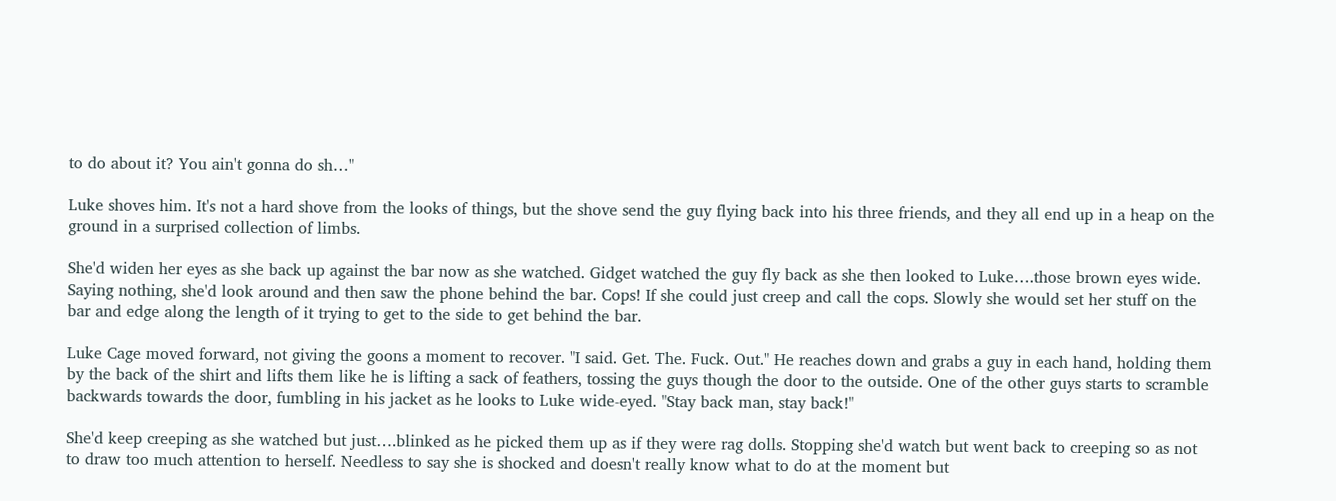to do about it? You ain't gonna do sh…"

Luke shoves him. It's not a hard shove from the looks of things, but the shove send the guy flying back into his three friends, and they all end up in a heap on the ground in a surprised collection of limbs.

She'd widen her eyes as she back up against the bar now as she watched. Gidget watched the guy fly back as she then looked to Luke….those brown eyes wide. Saying nothing, she'd look around and then saw the phone behind the bar. Cops! If she could just creep and call the cops. Slowly she would set her stuff on the bar and edge along the length of it trying to get to the side to get behind the bar.

Luke Cage moved forward, not giving the goons a moment to recover. "I said. Get. The. Fuck. Out." He reaches down and grabs a guy in each hand, holding them by the back of the shirt and lifts them like he is lifting a sack of feathers, tossing the guys though the door to the outside. One of the other guys starts to scramble backwards towards the door, fumbling in his jacket as he looks to Luke wide-eyed. "Stay back man, stay back!"

She'd keep creeping as she watched but just….blinked as he picked them up as if they were rag dolls. Stopping she'd watch but went back to creeping so as not to draw too much attention to herself. Needless to say she is shocked and doesn't really know what to do at the moment but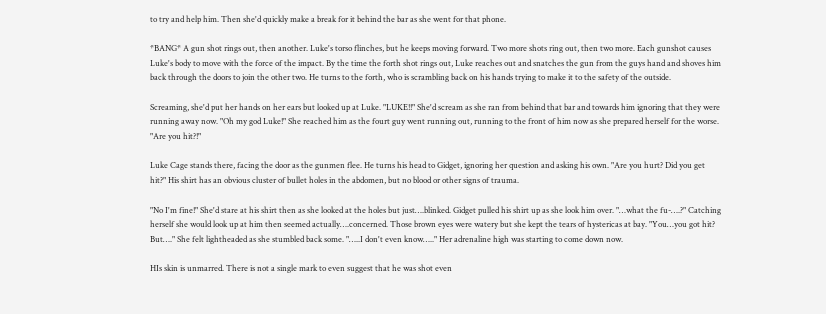to try and help him. Then she'd quickly make a break for it behind the bar as she went for that phone.

*BANG* A gun shot rings out, then another. Luke's torso flinches, but he keeps moving forward. Two more shots ring out, then two more. Each gunshot causes Luke's body to move with the force of the impact. By the time the forth shot rings out, Luke reaches out and snatches the gun from the guys hand and shoves him back through the doors to join the other two. He turns to the forth, who is scrambling back on his hands trying to make it to the safety of the outside.

Screaming, she'd put her hands on her ears but looked up at Luke. "LUKE!!" She'd scream as she ran from behind that bar and towards him ignoring that they were running away now. "Oh my god Luke!" She reached him as the fourt guy went running out, running to the front of him now as she prepared herself for the worse. "Are you hit?!"

Luke Cage stands there, facing the door as the gunmen flee. He turns his head to Gidget, ignoring her question and asking his own. "Are you hurt? Did you get hit?" His shirt has an obvious cluster of bullet holes in the abdomen, but no blood or other signs of trauma.

"No I'm fine!" She'd stare at his shirt then as she looked at the holes but just….blinked. Gidget pulled his shirt up as she look him over. "…what the fu-….?" Catching herself she would look up at him then seemed actually….concerned. Those brown eyes were watery but she kept the tears of hystericas at bay. "You…you got hit? But…." She felt lightheaded as she stumbled back some. "…..I don't even know….." Her adrenaline high was starting to come down now.

HIs skin is unmarred. There is not a single mark to even suggest that he was shot even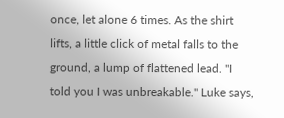once, let alone 6 times. As the shirt lifts, a little click of metal falls to the ground, a lump of flattened lead. "I told you I was unbreakable." Luke says,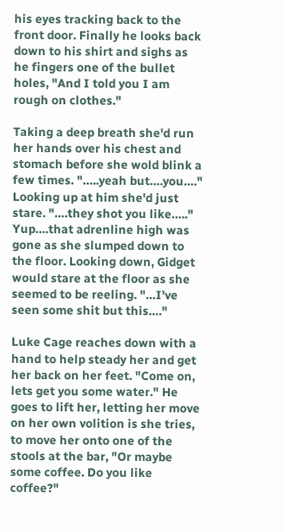his eyes tracking back to the front door. Finally he looks back down to his shirt and sighs as he fingers one of the bullet holes, "And I told you I am rough on clothes."

Taking a deep breath she'd run her hands over his chest and stomach before she wold blink a few times. "…..yeah but….you…." Looking up at him she'd just stare. "….they shot you like….." Yup….that adrenline high was gone as she slumped down to the floor. Looking down, Gidget would stare at the floor as she seemed to be reeling. "…I've seen some shit but this…."

Luke Cage reaches down with a hand to help steady her and get her back on her feet. "Come on, lets get you some water." He goes to lift her, letting her move on her own volition is she tries, to move her onto one of the stools at the bar, "Or maybe some coffee. Do you like coffee?"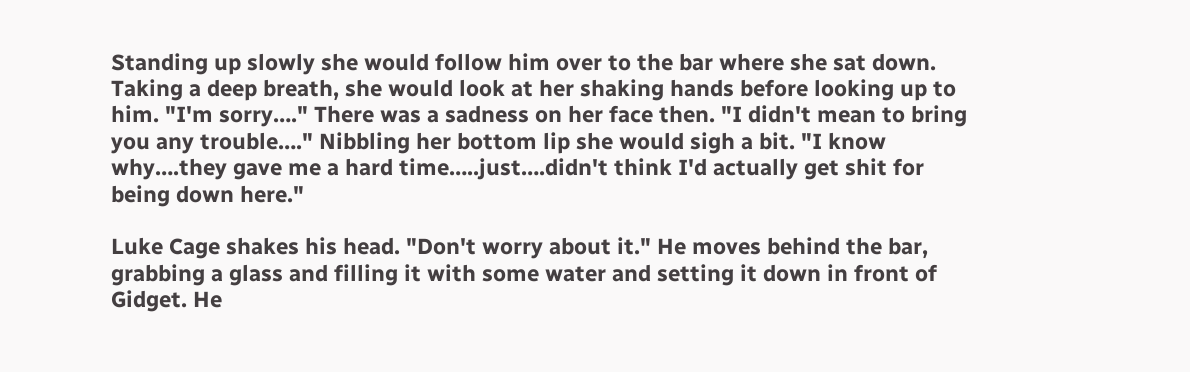Standing up slowly she would follow him over to the bar where she sat down. Taking a deep breath, she would look at her shaking hands before looking up to him. "I'm sorry…." There was a sadness on her face then. "I didn't mean to bring you any trouble…." Nibbling her bottom lip she would sigh a bit. "I know why….they gave me a hard time…..just….didn't think I'd actually get shit for being down here."

Luke Cage shakes his head. "Don't worry about it." He moves behind the bar, grabbing a glass and filling it with some water and setting it down in front of Gidget. He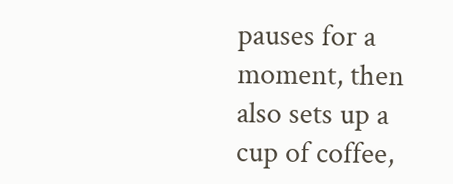pauses for a moment, then also sets up a cup of coffee,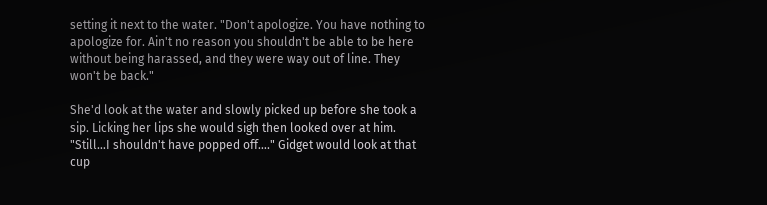setting it next to the water. "Don't apologize. You have nothing to apologize for. Ain't no reason you shouldn't be able to be here without being harassed, and they were way out of line. They won't be back."

She'd look at the water and slowly picked up before she took a sip. Licking her lips she would sigh then looked over at him. "Still…I shouldn't have popped off…." Gidget would look at that cup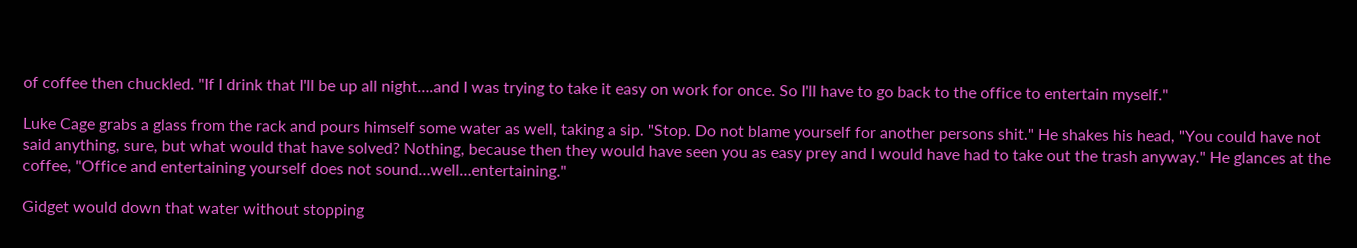of coffee then chuckled. "If I drink that I'll be up all night….and I was trying to take it easy on work for once. So I'll have to go back to the office to entertain myself."

Luke Cage grabs a glass from the rack and pours himself some water as well, taking a sip. "Stop. Do not blame yourself for another persons shit." He shakes his head, "You could have not said anything, sure, but what would that have solved? Nothing, because then they would have seen you as easy prey and I would have had to take out the trash anyway." He glances at the coffee, "Office and entertaining yourself does not sound…well…entertaining."

Gidget would down that water without stopping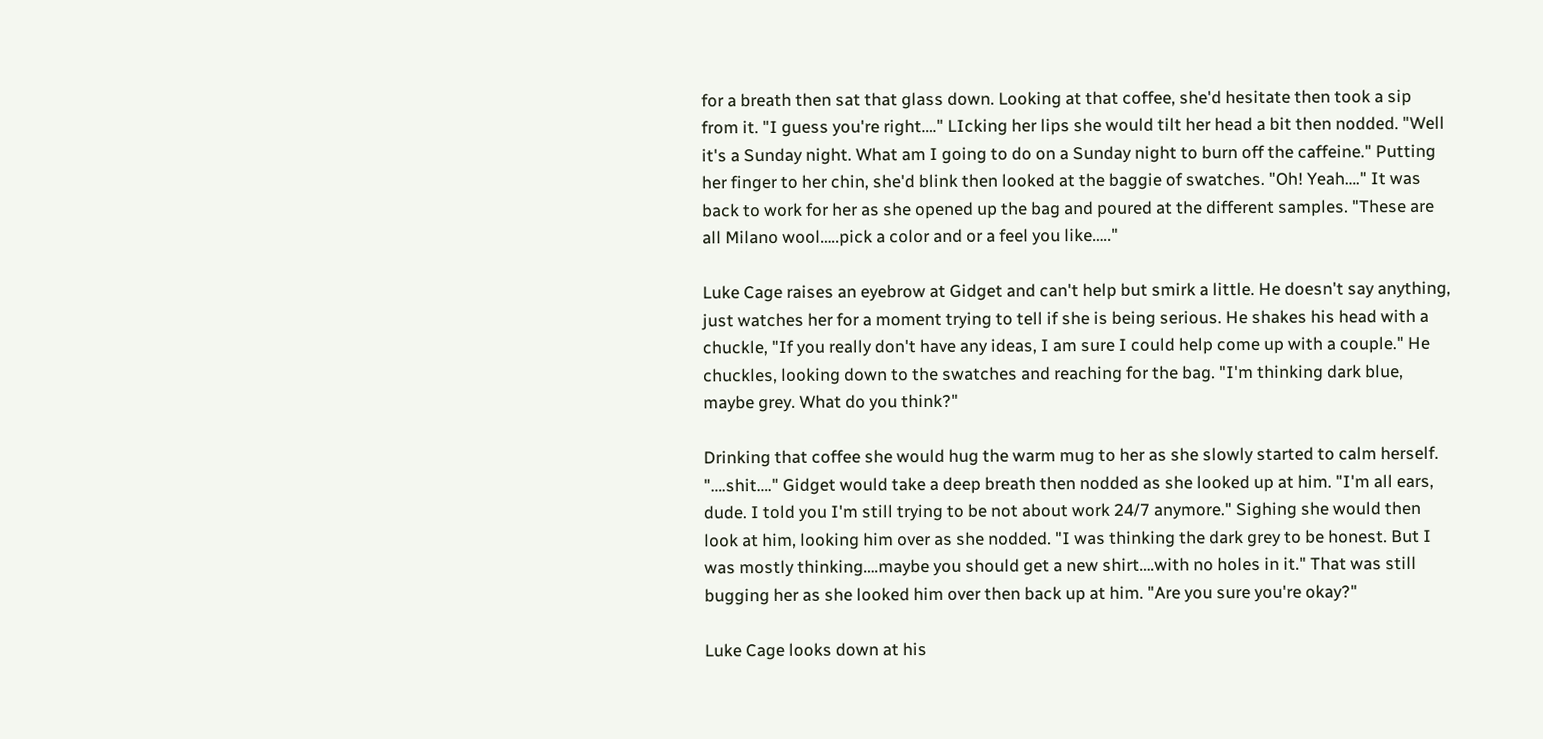for a breath then sat that glass down. Looking at that coffee, she'd hesitate then took a sip from it. "I guess you're right…." LIcking her lips she would tilt her head a bit then nodded. "Well it's a Sunday night. What am I going to do on a Sunday night to burn off the caffeine." Putting her finger to her chin, she'd blink then looked at the baggie of swatches. "Oh! Yeah…." It was back to work for her as she opened up the bag and poured at the different samples. "These are all Milano wool…..pick a color and or a feel you like….."

Luke Cage raises an eyebrow at Gidget and can't help but smirk a little. He doesn't say anything, just watches her for a moment trying to tell if she is being serious. He shakes his head with a chuckle, "If you really don't have any ideas, I am sure I could help come up with a couple." He chuckles, looking down to the swatches and reaching for the bag. "I'm thinking dark blue, maybe grey. What do you think?"

Drinking that coffee she would hug the warm mug to her as she slowly started to calm herself. "….shit…." Gidget would take a deep breath then nodded as she looked up at him. "I'm all ears, dude. I told you I'm still trying to be not about work 24/7 anymore." Sighing she would then look at him, looking him over as she nodded. "I was thinking the dark grey to be honest. But I was mostly thinking….maybe you should get a new shirt….with no holes in it." That was still bugging her as she looked him over then back up at him. "Are you sure you're okay?"

Luke Cage looks down at his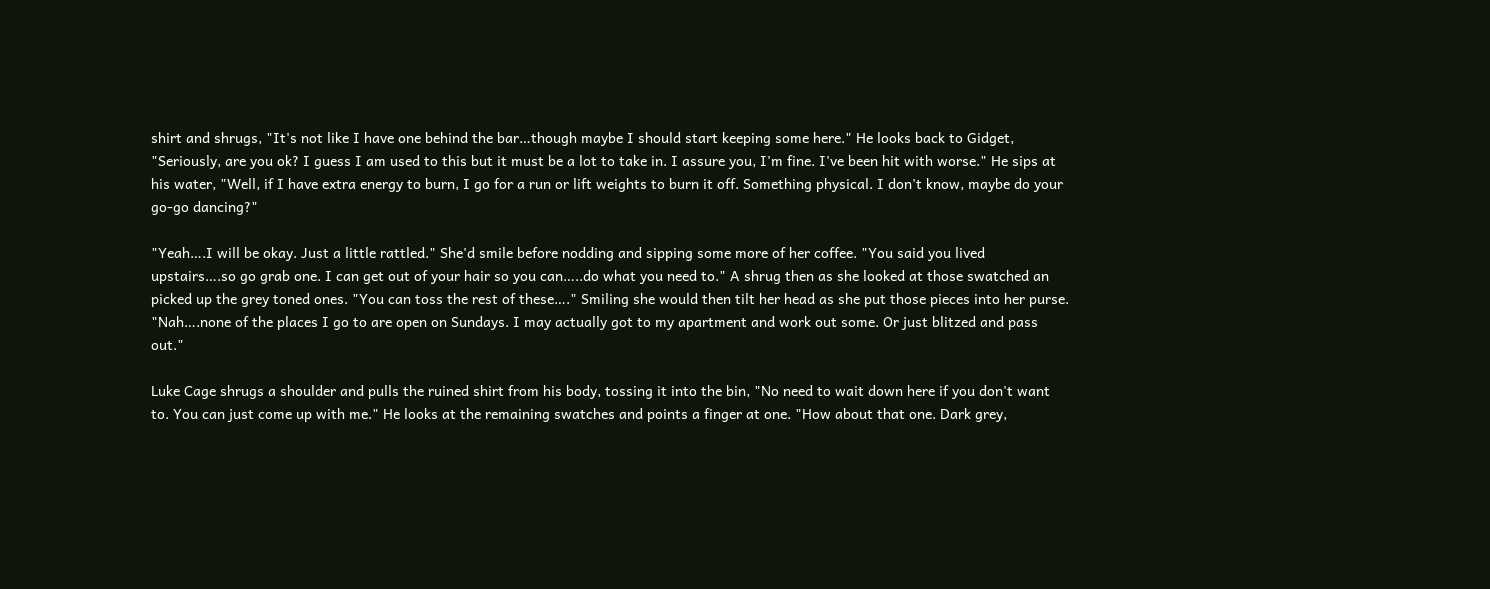shirt and shrugs, "It's not like I have one behind the bar…though maybe I should start keeping some here." He looks back to Gidget, "Seriously, are you ok? I guess I am used to this but it must be a lot to take in. I assure you, I'm fine. I've been hit with worse." He sips at his water, "Well, if I have extra energy to burn, I go for a run or lift weights to burn it off. Something physical. I don't know, maybe do your go-go dancing?"

"Yeah….I will be okay. Just a little rattled." She'd smile before nodding and sipping some more of her coffee. "You said you lived upstairs….so go grab one. I can get out of your hair so you can…..do what you need to." A shrug then as she looked at those swatched an picked up the grey toned ones. "You can toss the rest of these…." Smiling she would then tilt her head as she put those pieces into her purse. "Nah….none of the places I go to are open on Sundays. I may actually got to my apartment and work out some. Or just blitzed and pass out."

Luke Cage shrugs a shoulder and pulls the ruined shirt from his body, tossing it into the bin, "No need to wait down here if you don't want to. You can just come up with me." He looks at the remaining swatches and points a finger at one. "How about that one. Dark grey,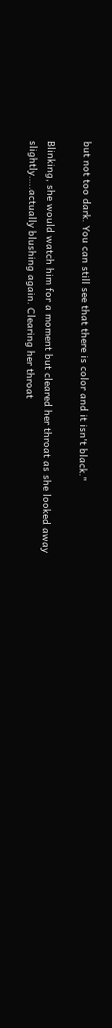but not too dark. You can still see that there is color and it isn't black."

Blinking, she would watch him for a moment but cleared her throat as she looked away slightly…..actually blushing again. Clearing her throat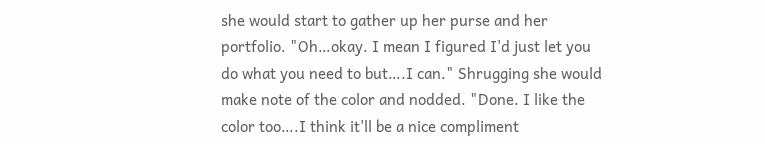she would start to gather up her purse and her portfolio. "Oh…okay. I mean I figured I'd just let you do what you need to but….I can." Shrugging she would make note of the color and nodded. "Done. I like the color too….I think it'll be a nice compliment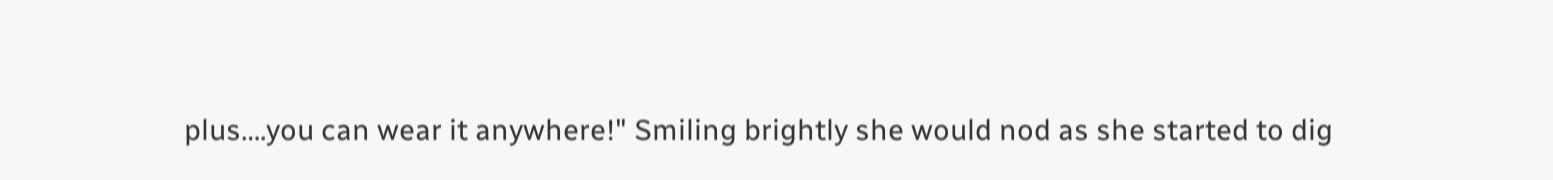plus….you can wear it anywhere!" Smiling brightly she would nod as she started to dig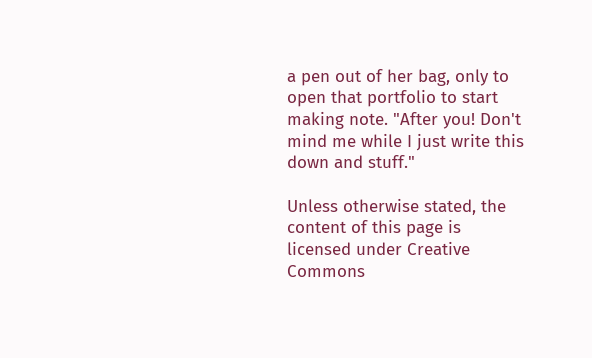a pen out of her bag, only to open that portfolio to start making note. "After you! Don't mind me while I just write this down and stuff."

Unless otherwise stated, the content of this page is licensed under Creative Commons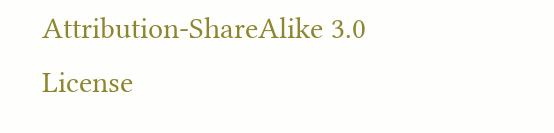Attribution-ShareAlike 3.0 License